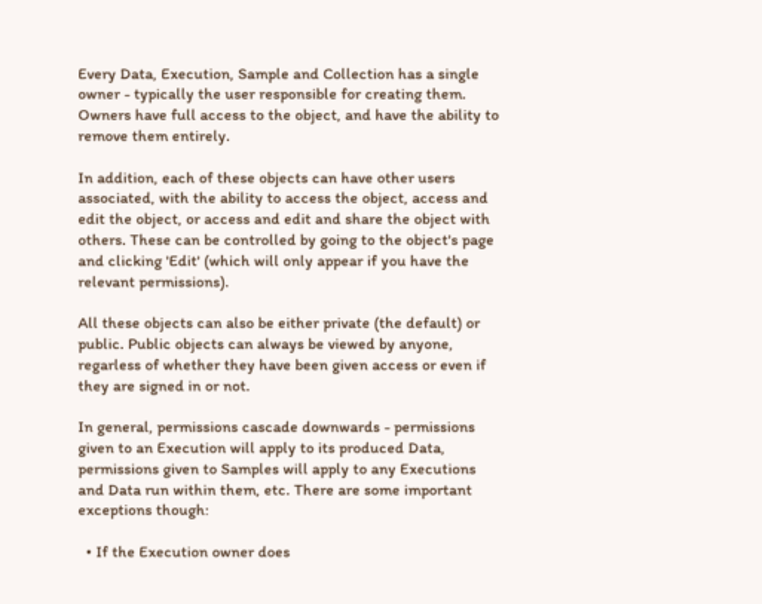Every Data, Execution, Sample and Collection has a single owner - typically the user responsible for creating them. Owners have full access to the object, and have the ability to remove them entirely.

In addition, each of these objects can have other users associated, with the ability to access the object, access and edit the object, or access and edit and share the object with others. These can be controlled by going to the object's page and clicking 'Edit' (which will only appear if you have the relevant permissions).

All these objects can also be either private (the default) or public. Public objects can always be viewed by anyone, regarless of whether they have been given access or even if they are signed in or not.

In general, permissions cascade downwards - permissions given to an Execution will apply to its produced Data, permissions given to Samples will apply to any Executions and Data run within them, etc. There are some important exceptions though:

  • If the Execution owner does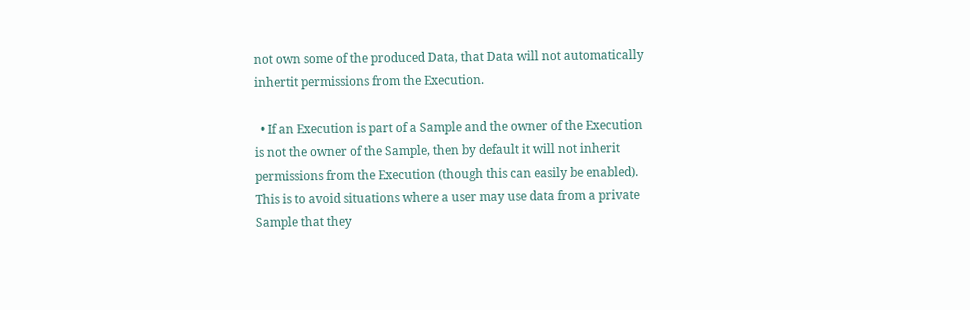not own some of the produced Data, that Data will not automatically inhertit permissions from the Execution.

  • If an Execution is part of a Sample and the owner of the Execution is not the owner of the Sample, then by default it will not inherit permissions from the Execution (though this can easily be enabled). This is to avoid situations where a user may use data from a private Sample that they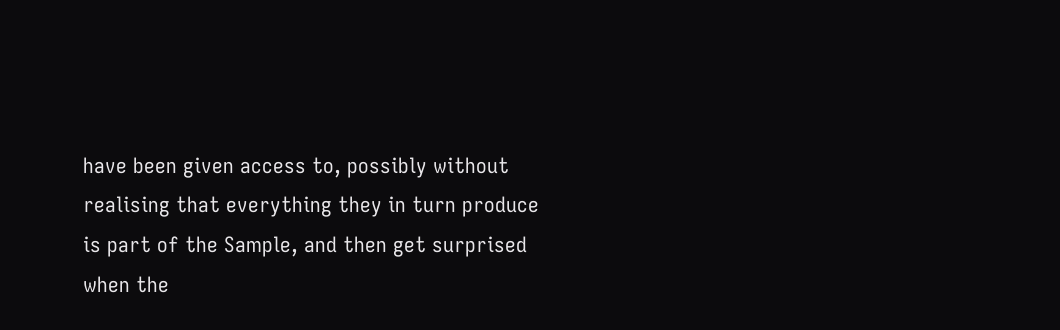have been given access to, possibly without realising that everything they in turn produce is part of the Sample, and then get surprised when the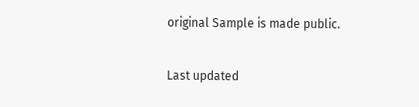original Sample is made public.

Last updated